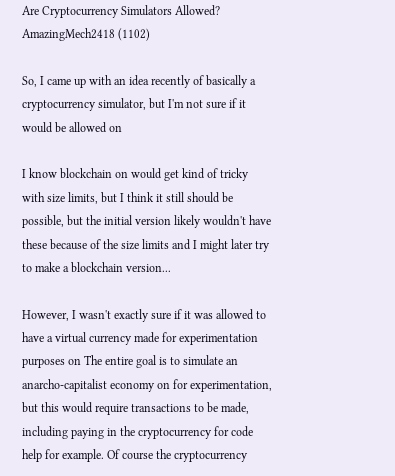Are Cryptocurrency Simulators Allowed?
AmazingMech2418 (1102)

So, I came up with an idea recently of basically a cryptocurrency simulator, but I'm not sure if it would be allowed on

I know blockchain on would get kind of tricky with size limits, but I think it still should be possible, but the initial version likely wouldn't have these because of the size limits and I might later try to make a blockchain version...

However, I wasn't exactly sure if it was allowed to have a virtual currency made for experimentation purposes on The entire goal is to simulate an anarcho-capitalist economy on for experimentation, but this would require transactions to be made, including paying in the cryptocurrency for code help for example. Of course the cryptocurrency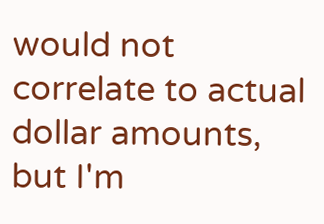would not correlate to actual dollar amounts, but I'm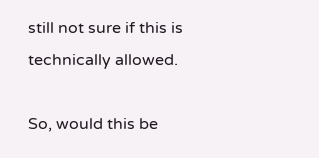still not sure if this is technically allowed.

So, would this be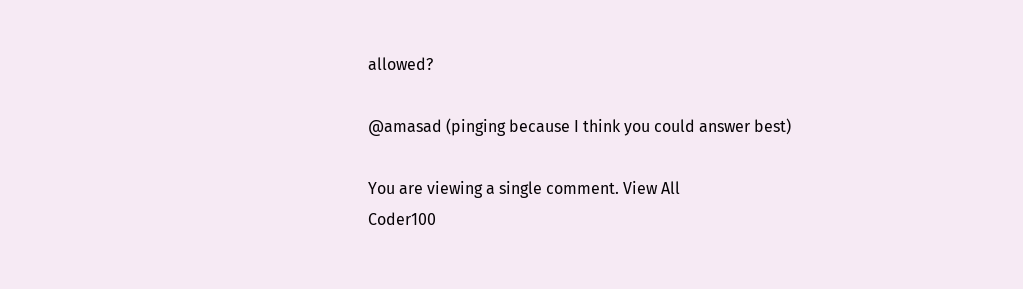allowed?

@amasad (pinging because I think you could answer best)

You are viewing a single comment. View All
Coder100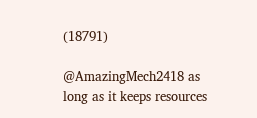(18791)

@AmazingMech2418 as long as it keeps resources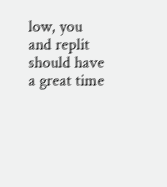low, you and replit should have a great time